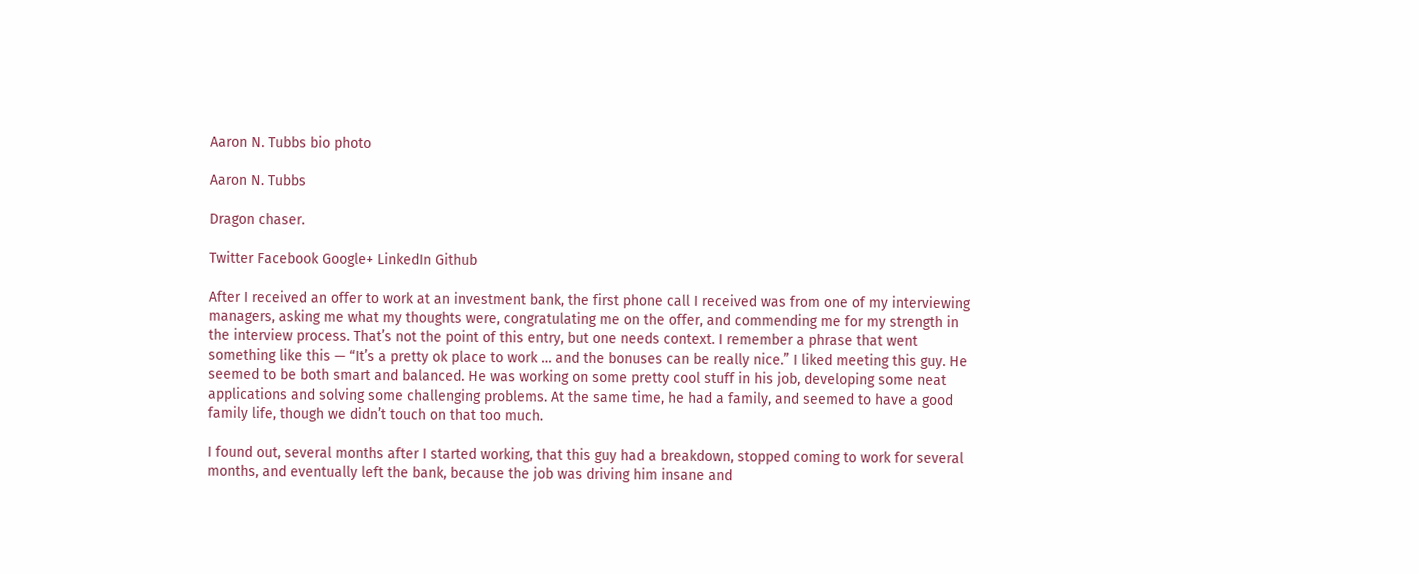Aaron N. Tubbs bio photo

Aaron N. Tubbs

Dragon chaser.

Twitter Facebook Google+ LinkedIn Github

After I received an offer to work at an investment bank, the first phone call I received was from one of my interviewing managers, asking me what my thoughts were, congratulating me on the offer, and commending me for my strength in the interview process. That’s not the point of this entry, but one needs context. I remember a phrase that went something like this — “It’s a pretty ok place to work … and the bonuses can be really nice.” I liked meeting this guy. He seemed to be both smart and balanced. He was working on some pretty cool stuff in his job, developing some neat applications and solving some challenging problems. At the same time, he had a family, and seemed to have a good family life, though we didn’t touch on that too much.

I found out, several months after I started working, that this guy had a breakdown, stopped coming to work for several months, and eventually left the bank, because the job was driving him insane and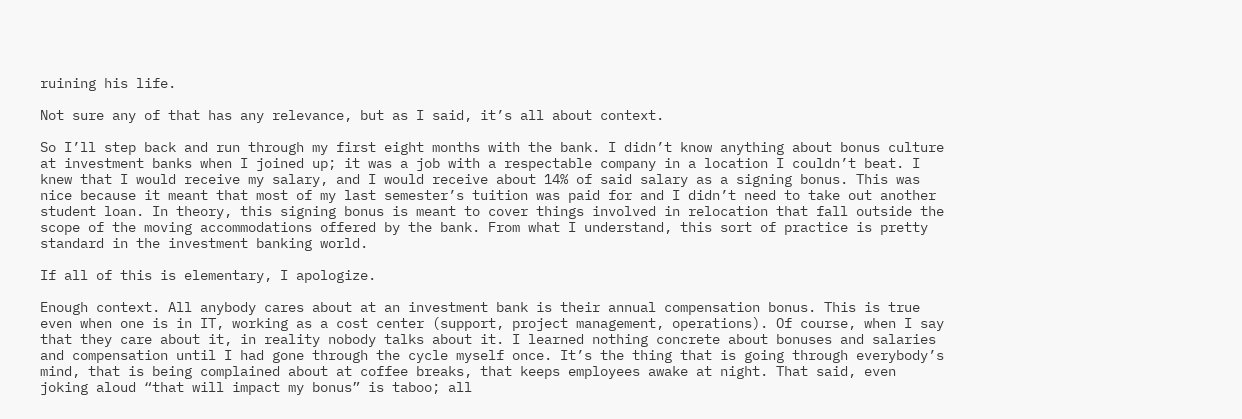ruining his life.

Not sure any of that has any relevance, but as I said, it’s all about context.

So I’ll step back and run through my first eight months with the bank. I didn’t know anything about bonus culture at investment banks when I joined up; it was a job with a respectable company in a location I couldn’t beat. I knew that I would receive my salary, and I would receive about 14% of said salary as a signing bonus. This was nice because it meant that most of my last semester’s tuition was paid for and I didn’t need to take out another student loan. In theory, this signing bonus is meant to cover things involved in relocation that fall outside the scope of the moving accommodations offered by the bank. From what I understand, this sort of practice is pretty standard in the investment banking world.

If all of this is elementary, I apologize.

Enough context. All anybody cares about at an investment bank is their annual compensation bonus. This is true even when one is in IT, working as a cost center (support, project management, operations). Of course, when I say that they care about it, in reality nobody talks about it. I learned nothing concrete about bonuses and salaries and compensation until I had gone through the cycle myself once. It’s the thing that is going through everybody’s mind, that is being complained about at coffee breaks, that keeps employees awake at night. That said, even joking aloud “that will impact my bonus” is taboo; all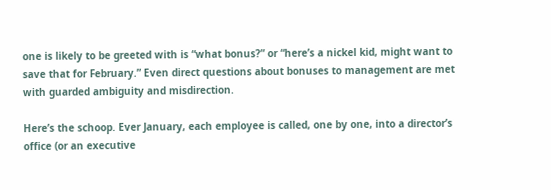one is likely to be greeted with is “what bonus?” or “here’s a nickel kid, might want to save that for February.” Even direct questions about bonuses to management are met with guarded ambiguity and misdirection.

Here’s the schoop. Ever January, each employee is called, one by one, into a director’s office (or an executive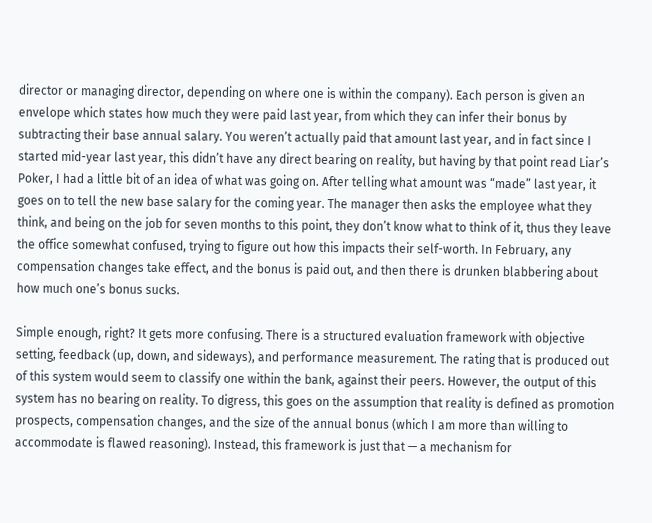director or managing director, depending on where one is within the company). Each person is given an envelope which states how much they were paid last year, from which they can infer their bonus by subtracting their base annual salary. You weren’t actually paid that amount last year, and in fact since I started mid-year last year, this didn’t have any direct bearing on reality, but having by that point read Liar’s Poker, I had a little bit of an idea of what was going on. After telling what amount was “made” last year, it goes on to tell the new base salary for the coming year. The manager then asks the employee what they think, and being on the job for seven months to this point, they don’t know what to think of it, thus they leave the office somewhat confused, trying to figure out how this impacts their self-worth. In February, any compensation changes take effect, and the bonus is paid out, and then there is drunken blabbering about how much one’s bonus sucks.

Simple enough, right? It gets more confusing. There is a structured evaluation framework with objective setting, feedback (up, down, and sideways), and performance measurement. The rating that is produced out of this system would seem to classify one within the bank, against their peers. However, the output of this system has no bearing on reality. To digress, this goes on the assumption that reality is defined as promotion prospects, compensation changes, and the size of the annual bonus (which I am more than willing to accommodate is flawed reasoning). Instead, this framework is just that — a mechanism for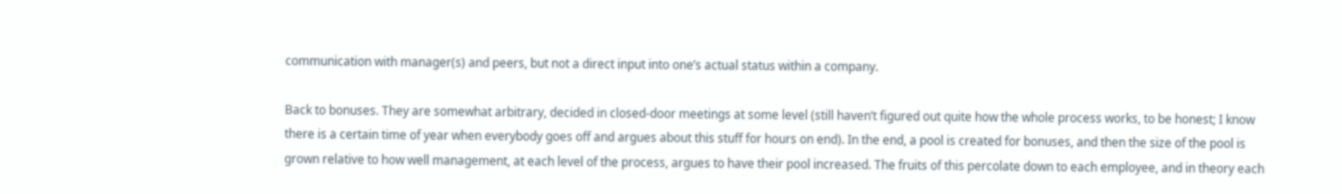communication with manager(s) and peers, but not a direct input into one’s actual status within a company.

Back to bonuses. They are somewhat arbitrary, decided in closed-door meetings at some level (still haven’t figured out quite how the whole process works, to be honest; I know there is a certain time of year when everybody goes off and argues about this stuff for hours on end). In the end, a pool is created for bonuses, and then the size of the pool is grown relative to how well management, at each level of the process, argues to have their pool increased. The fruits of this percolate down to each employee, and in theory each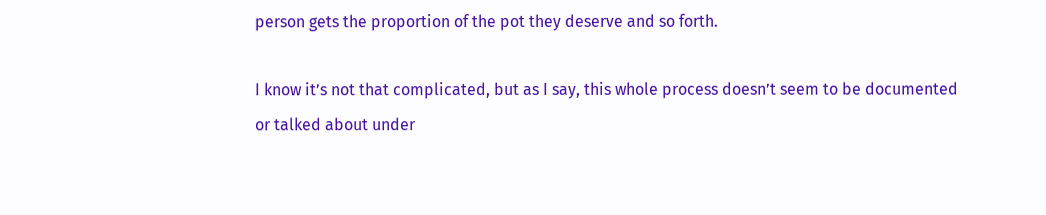person gets the proportion of the pot they deserve and so forth.

I know it’s not that complicated, but as I say, this whole process doesn’t seem to be documented or talked about under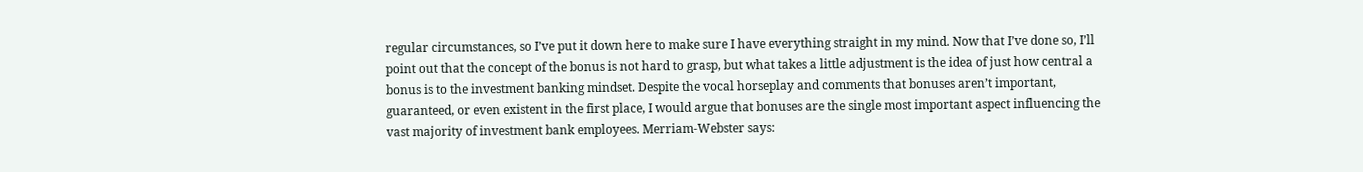regular circumstances, so I’ve put it down here to make sure I have everything straight in my mind. Now that I’ve done so, I’ll point out that the concept of the bonus is not hard to grasp, but what takes a little adjustment is the idea of just how central a bonus is to the investment banking mindset. Despite the vocal horseplay and comments that bonuses aren’t important, guaranteed, or even existent in the first place, I would argue that bonuses are the single most important aspect influencing the vast majority of investment bank employees. Merriam-Webster says: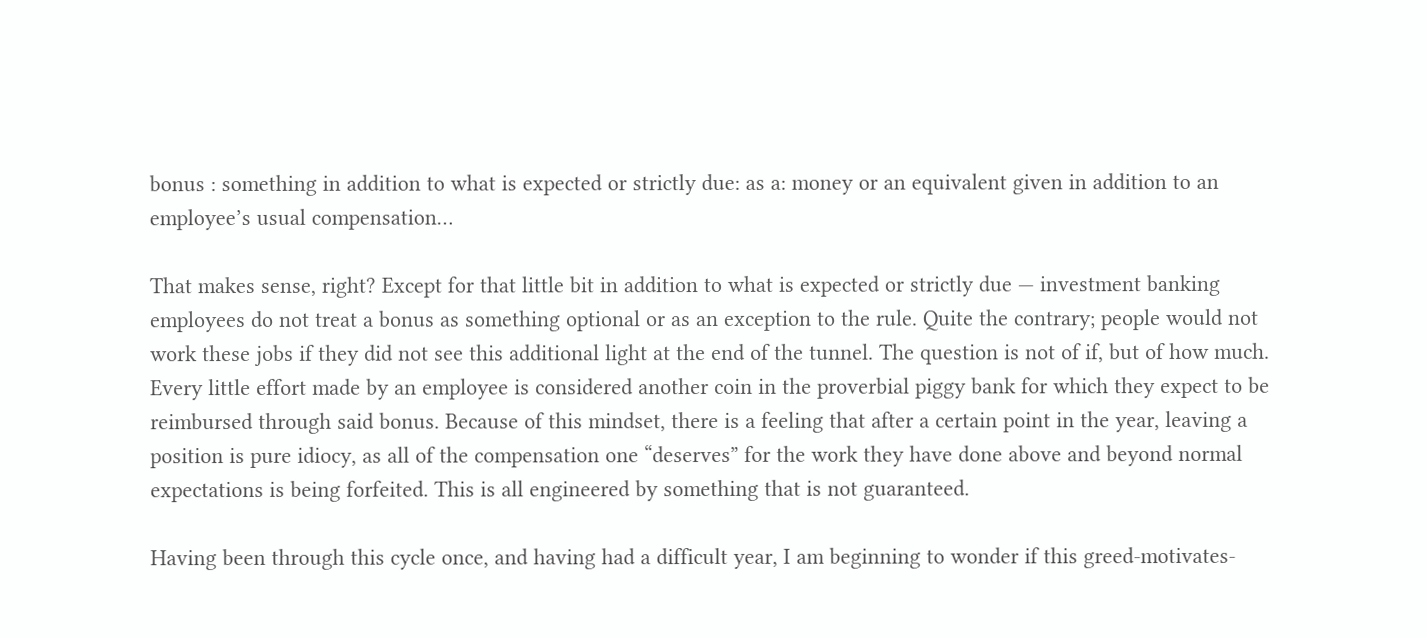bonus : something in addition to what is expected or strictly due: as a: money or an equivalent given in addition to an employee’s usual compensation…

That makes sense, right? Except for that little bit in addition to what is expected or strictly due — investment banking employees do not treat a bonus as something optional or as an exception to the rule. Quite the contrary; people would not work these jobs if they did not see this additional light at the end of the tunnel. The question is not of if, but of how much. Every little effort made by an employee is considered another coin in the proverbial piggy bank for which they expect to be reimbursed through said bonus. Because of this mindset, there is a feeling that after a certain point in the year, leaving a position is pure idiocy, as all of the compensation one “deserves” for the work they have done above and beyond normal expectations is being forfeited. This is all engineered by something that is not guaranteed.

Having been through this cycle once, and having had a difficult year, I am beginning to wonder if this greed-motivates-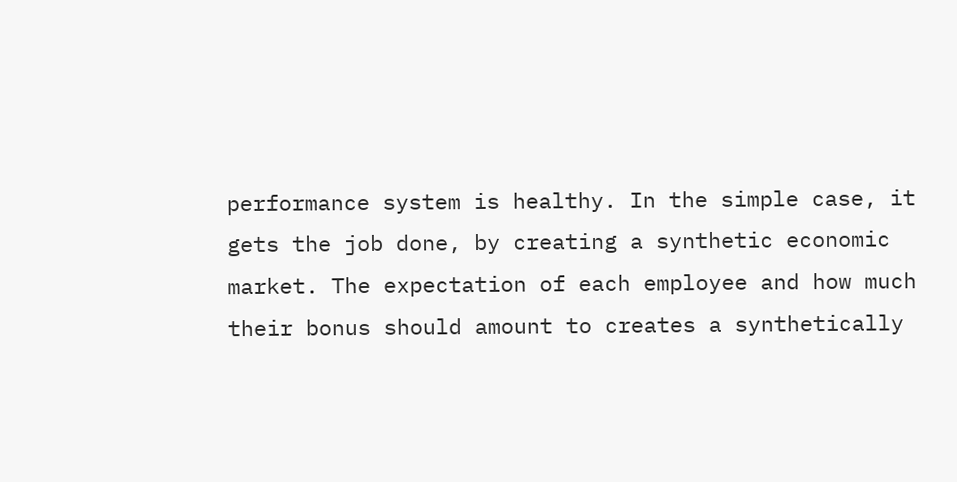performance system is healthy. In the simple case, it gets the job done, by creating a synthetic economic market. The expectation of each employee and how much their bonus should amount to creates a synthetically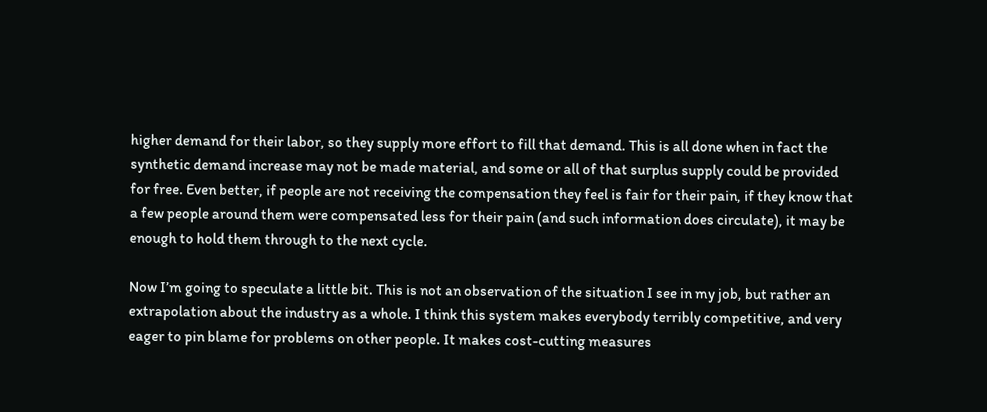higher demand for their labor, so they supply more effort to fill that demand. This is all done when in fact the synthetic demand increase may not be made material, and some or all of that surplus supply could be provided for free. Even better, if people are not receiving the compensation they feel is fair for their pain, if they know that a few people around them were compensated less for their pain (and such information does circulate), it may be enough to hold them through to the next cycle.

Now I’m going to speculate a little bit. This is not an observation of the situation I see in my job, but rather an extrapolation about the industry as a whole. I think this system makes everybody terribly competitive, and very eager to pin blame for problems on other people. It makes cost-cutting measures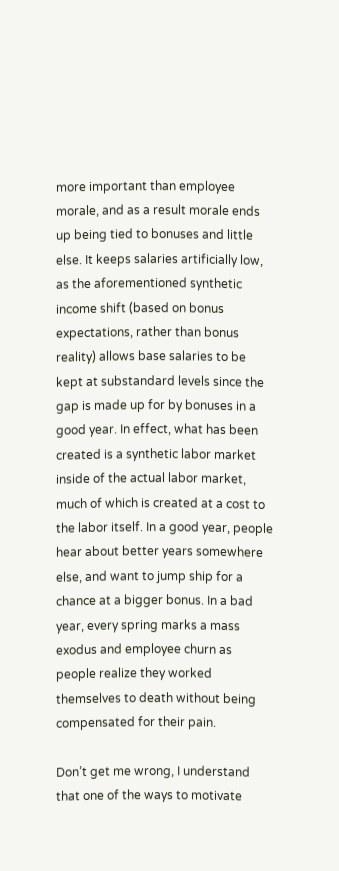more important than employee morale, and as a result morale ends up being tied to bonuses and little else. It keeps salaries artificially low, as the aforementioned synthetic income shift (based on bonus expectations, rather than bonus reality) allows base salaries to be kept at substandard levels since the gap is made up for by bonuses in a good year. In effect, what has been created is a synthetic labor market inside of the actual labor market, much of which is created at a cost to the labor itself. In a good year, people hear about better years somewhere else, and want to jump ship for a chance at a bigger bonus. In a bad year, every spring marks a mass exodus and employee churn as people realize they worked themselves to death without being compensated for their pain.

Don’t get me wrong, I understand that one of the ways to motivate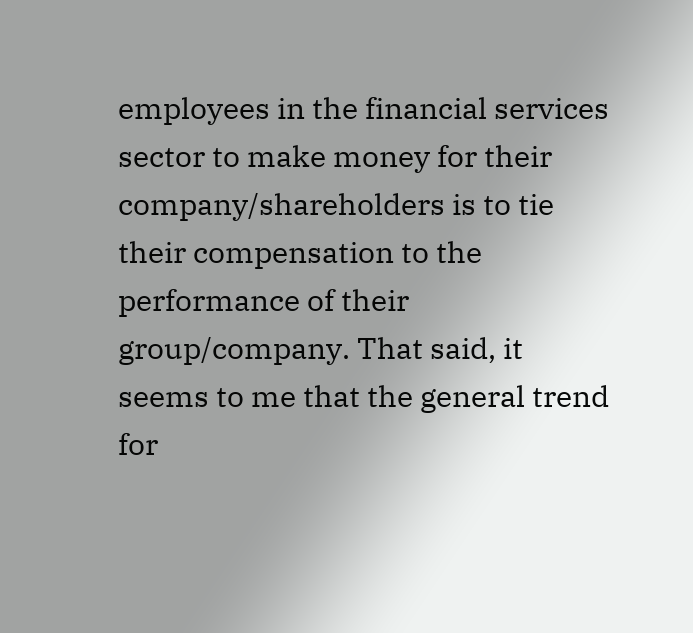employees in the financial services sector to make money for their company/shareholders is to tie their compensation to the performance of their group/company. That said, it seems to me that the general trend for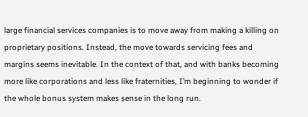large financial services companies is to move away from making a killing on proprietary positions. Instead, the move towards servicing fees and margins seems inevitable. In the context of that, and with banks becoming more like corporations and less like fraternities, I’m beginning to wonder if the whole bonus system makes sense in the long run.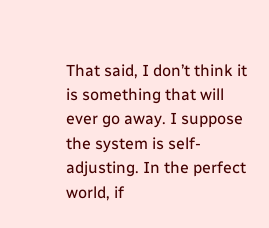That said, I don’t think it is something that will ever go away. I suppose the system is self-adjusting. In the perfect world, if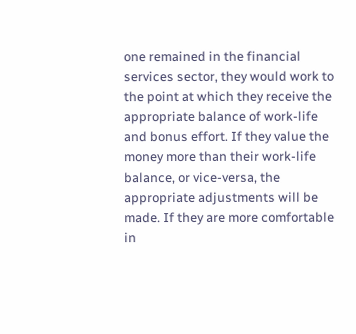one remained in the financial services sector, they would work to the point at which they receive the appropriate balance of work-life and bonus effort. If they value the money more than their work-life balance, or vice-versa, the appropriate adjustments will be made. If they are more comfortable in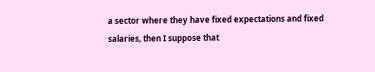a sector where they have fixed expectations and fixed salaries, then I suppose that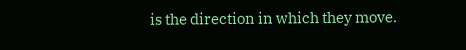is the direction in which they move.